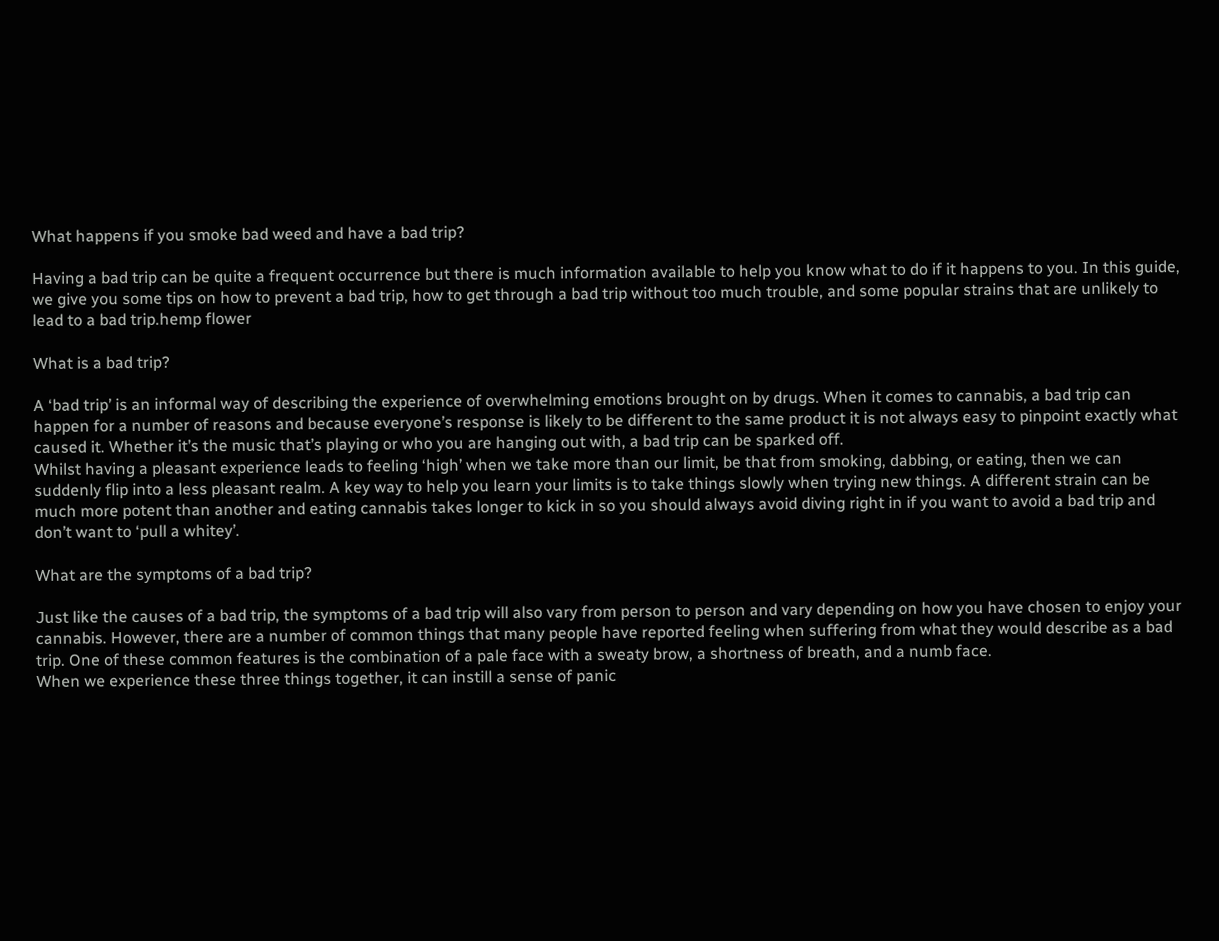What happens if you smoke bad weed and have a bad trip?

Having a bad trip can be quite a frequent occurrence but there is much information available to help you know what to do if it happens to you. In this guide, we give you some tips on how to prevent a bad trip, how to get through a bad trip without too much trouble, and some popular strains that are unlikely to lead to a bad trip.hemp flower

What is a bad trip?

A ‘bad trip’ is an informal way of describing the experience of overwhelming emotions brought on by drugs. When it comes to cannabis, a bad trip can happen for a number of reasons and because everyone’s response is likely to be different to the same product it is not always easy to pinpoint exactly what caused it. Whether it’s the music that’s playing or who you are hanging out with, a bad trip can be sparked off.
Whilst having a pleasant experience leads to feeling ‘high’ when we take more than our limit, be that from smoking, dabbing, or eating, then we can suddenly flip into a less pleasant realm. A key way to help you learn your limits is to take things slowly when trying new things. A different strain can be much more potent than another and eating cannabis takes longer to kick in so you should always avoid diving right in if you want to avoid a bad trip and don’t want to ‘pull a whitey’.

What are the symptoms of a bad trip?

Just like the causes of a bad trip, the symptoms of a bad trip will also vary from person to person and vary depending on how you have chosen to enjoy your cannabis. However, there are a number of common things that many people have reported feeling when suffering from what they would describe as a bad trip. One of these common features is the combination of a pale face with a sweaty brow, a shortness of breath, and a numb face.
When we experience these three things together, it can instill a sense of panic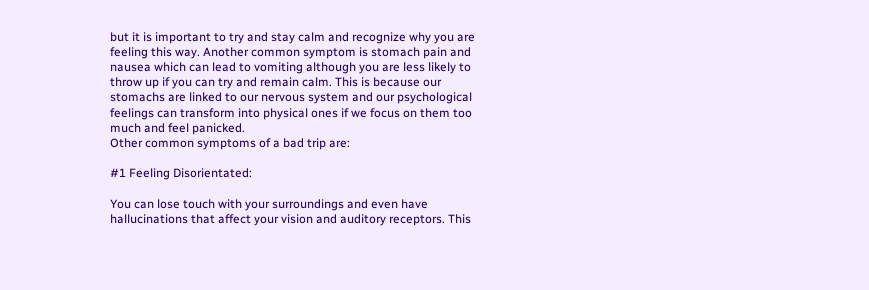but it is important to try and stay calm and recognize why you are feeling this way. Another common symptom is stomach pain and nausea which can lead to vomiting although you are less likely to throw up if you can try and remain calm. This is because our stomachs are linked to our nervous system and our psychological feelings can transform into physical ones if we focus on them too much and feel panicked.
Other common symptoms of a bad trip are:

#1 Feeling Disorientated:

You can lose touch with your surroundings and even have hallucinations that affect your vision and auditory receptors. This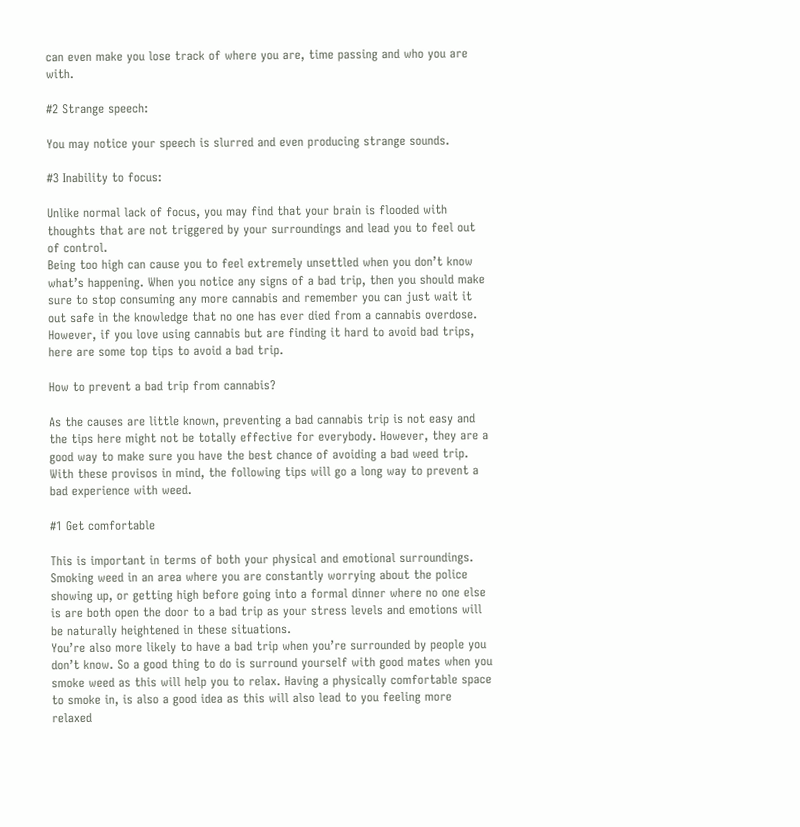can even make you lose track of where you are, time passing and who you are with.

#2 Strange speech:

You may notice your speech is slurred and even producing strange sounds.

#3 Inability to focus:

Unlike normal lack of focus, you may find that your brain is flooded with thoughts that are not triggered by your surroundings and lead you to feel out of control.
Being too high can cause you to feel extremely unsettled when you don’t know what’s happening. When you notice any signs of a bad trip, then you should make sure to stop consuming any more cannabis and remember you can just wait it out safe in the knowledge that no one has ever died from a cannabis overdose. However, if you love using cannabis but are finding it hard to avoid bad trips, here are some top tips to avoid a bad trip.

How to prevent a bad trip from cannabis?

As the causes are little known, preventing a bad cannabis trip is not easy and the tips here might not be totally effective for everybody. However, they are a good way to make sure you have the best chance of avoiding a bad weed trip. With these provisos in mind, the following tips will go a long way to prevent a bad experience with weed.

#1 Get comfortable

This is important in terms of both your physical and emotional surroundings. Smoking weed in an area where you are constantly worrying about the police showing up, or getting high before going into a formal dinner where no one else is are both open the door to a bad trip as your stress levels and emotions will be naturally heightened in these situations.
You’re also more likely to have a bad trip when you’re surrounded by people you don’t know. So a good thing to do is surround yourself with good mates when you smoke weed as this will help you to relax. Having a physically comfortable space to smoke in, is also a good idea as this will also lead to you feeling more relaxed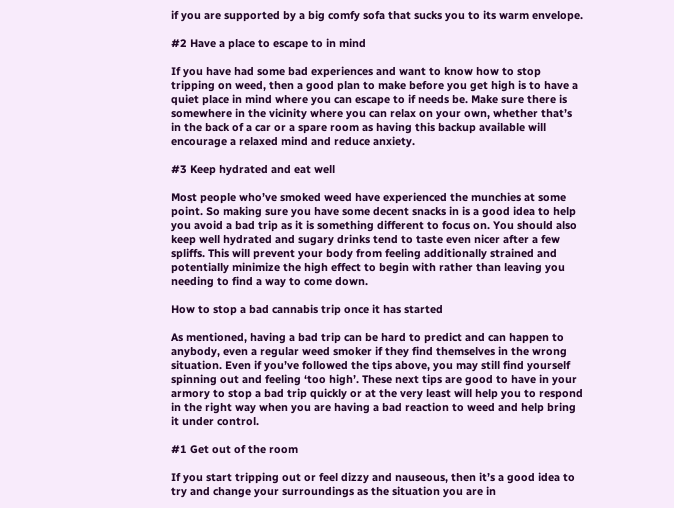if you are supported by a big comfy sofa that sucks you to its warm envelope.

#2 Have a place to escape to in mind

If you have had some bad experiences and want to know how to stop tripping on weed, then a good plan to make before you get high is to have a quiet place in mind where you can escape to if needs be. Make sure there is somewhere in the vicinity where you can relax on your own, whether that’s in the back of a car or a spare room as having this backup available will encourage a relaxed mind and reduce anxiety.

#3 Keep hydrated and eat well

Most people who’ve smoked weed have experienced the munchies at some point. So making sure you have some decent snacks in is a good idea to help you avoid a bad trip as it is something different to focus on. You should also keep well hydrated and sugary drinks tend to taste even nicer after a few spliffs. This will prevent your body from feeling additionally strained and potentially minimize the high effect to begin with rather than leaving you needing to find a way to come down.

How to stop a bad cannabis trip once it has started

As mentioned, having a bad trip can be hard to predict and can happen to anybody, even a regular weed smoker if they find themselves in the wrong situation. Even if you’ve followed the tips above, you may still find yourself spinning out and feeling ‘too high’. These next tips are good to have in your armory to stop a bad trip quickly or at the very least will help you to respond in the right way when you are having a bad reaction to weed and help bring it under control.

#1 Get out of the room

If you start tripping out or feel dizzy and nauseous, then it’s a good idea to try and change your surroundings as the situation you are in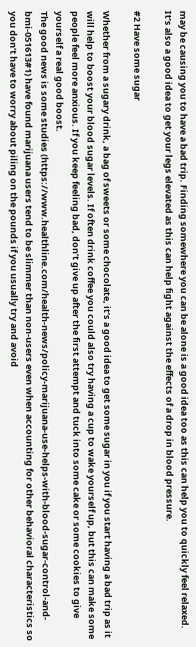may be causing you to have a bad trip. Finding somewhere you can be alone is a good idea too as this can help you to quickly feel relaxed. It’s also a good idea to get your legs elevated as this can help fight against the effects of a drop in blood pressure.

#2 Have some sugar

Whether from a sugary drink, a bag of sweets or some chocolate, it’s a good idea to get some sugar in you if you start having a bad trip as it will help to boost your blood sugar levels. If often drink coffee you could also try having a cup to wake yourself up, but this can make some people feel more anxious. If you keep feeling bad, don’t give up after the first attempt and tuck into some cake or some cookies to give yourself a real good boost.
The good news is some studies (https://www.healthline.com/health-news/policy-marijuana-use-helps-with-blood-sugar-control-and-bmi-051613#1) have found marijuana users tend to be slimmer than non-users even when accounting for other behavioral characteristics so you don’t have to worry about piling on the pounds if you usually try and avoid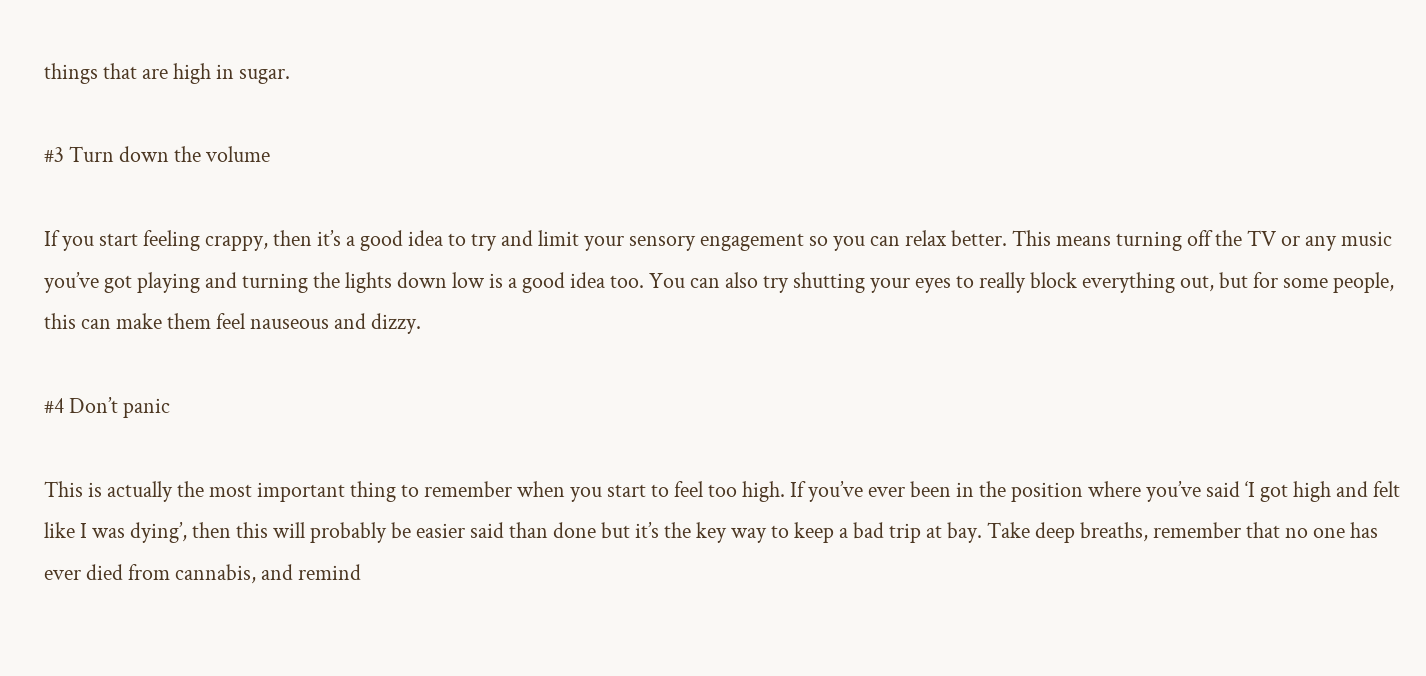things that are high in sugar.

#3 Turn down the volume

If you start feeling crappy, then it’s a good idea to try and limit your sensory engagement so you can relax better. This means turning off the TV or any music you’ve got playing and turning the lights down low is a good idea too. You can also try shutting your eyes to really block everything out, but for some people, this can make them feel nauseous and dizzy.

#4 Don’t panic

This is actually the most important thing to remember when you start to feel too high. If you’ve ever been in the position where you’ve said ‘I got high and felt like I was dying’, then this will probably be easier said than done but it’s the key way to keep a bad trip at bay. Take deep breaths, remember that no one has ever died from cannabis, and remind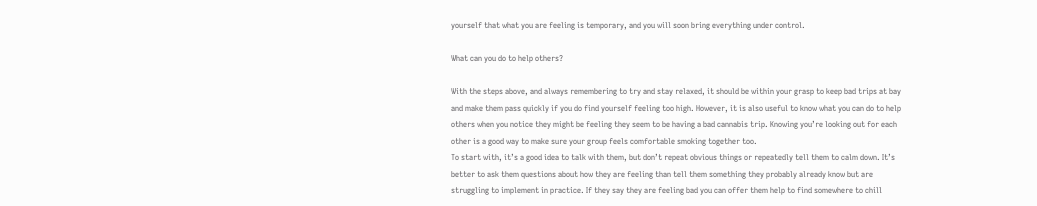yourself that what you are feeling is temporary, and you will soon bring everything under control.

What can you do to help others?

With the steps above, and always remembering to try and stay relaxed, it should be within your grasp to keep bad trips at bay and make them pass quickly if you do find yourself feeling too high. However, it is also useful to know what you can do to help others when you notice they might be feeling they seem to be having a bad cannabis trip. Knowing you’re looking out for each other is a good way to make sure your group feels comfortable smoking together too.
To start with, it’s a good idea to talk with them, but don’t repeat obvious things or repeatedly tell them to calm down. It’s better to ask them questions about how they are feeling than tell them something they probably already know but are struggling to implement in practice. If they say they are feeling bad you can offer them help to find somewhere to chill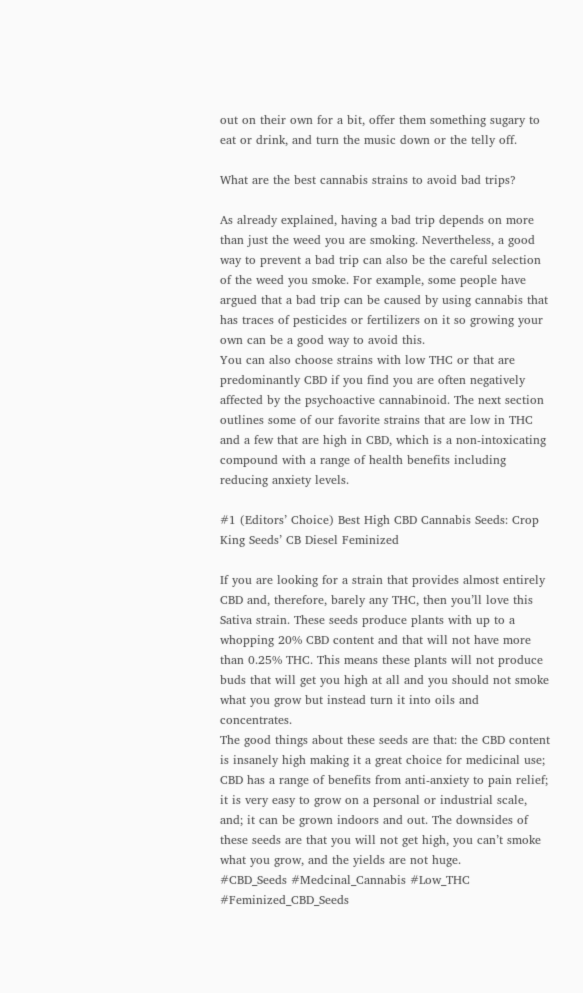out on their own for a bit, offer them something sugary to eat or drink, and turn the music down or the telly off.

What are the best cannabis strains to avoid bad trips?

As already explained, having a bad trip depends on more than just the weed you are smoking. Nevertheless, a good way to prevent a bad trip can also be the careful selection of the weed you smoke. For example, some people have argued that a bad trip can be caused by using cannabis that has traces of pesticides or fertilizers on it so growing your own can be a good way to avoid this.
You can also choose strains with low THC or that are predominantly CBD if you find you are often negatively affected by the psychoactive cannabinoid. The next section outlines some of our favorite strains that are low in THC and a few that are high in CBD, which is a non-intoxicating compound with a range of health benefits including reducing anxiety levels.

#1 (Editors’ Choice) Best High CBD Cannabis Seeds: Crop King Seeds’ CB Diesel Feminized

If you are looking for a strain that provides almost entirely CBD and, therefore, barely any THC, then you’ll love this Sativa strain. These seeds produce plants with up to a whopping 20% CBD content and that will not have more than 0.25% THC. This means these plants will not produce buds that will get you high at all and you should not smoke what you grow but instead turn it into oils and concentrates.
The good things about these seeds are that: the CBD content is insanely high making it a great choice for medicinal use; CBD has a range of benefits from anti-anxiety to pain relief; it is very easy to grow on a personal or industrial scale, and; it can be grown indoors and out. The downsides of these seeds are that you will not get high, you can’t smoke what you grow, and the yields are not huge.
#CBD_Seeds #Medcinal_Cannabis #Low_THC #Feminized_CBD_Seeds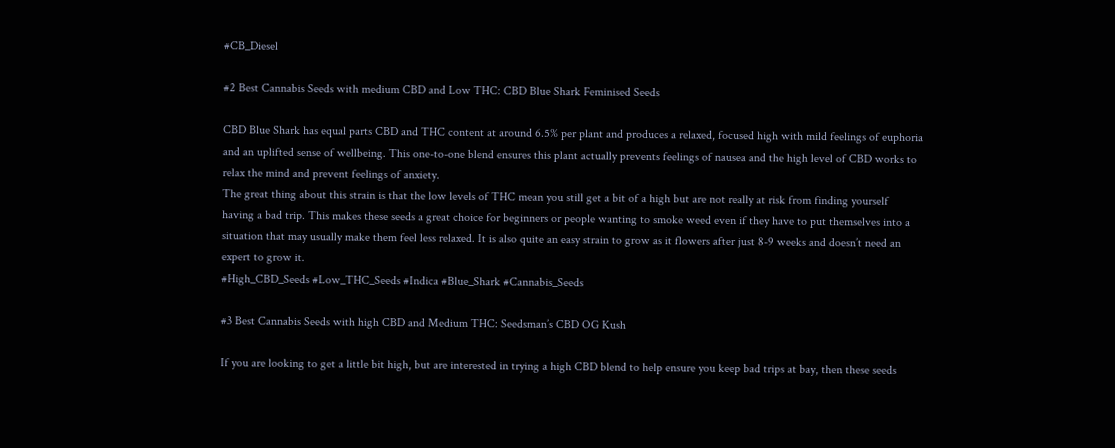#CB_Diesel

#2 Best Cannabis Seeds with medium CBD and Low THC: CBD Blue Shark Feminised Seeds

CBD Blue Shark has equal parts CBD and THC content at around 6.5% per plant and produces a relaxed, focused high with mild feelings of euphoria and an uplifted sense of wellbeing. This one-to-one blend ensures this plant actually prevents feelings of nausea and the high level of CBD works to relax the mind and prevent feelings of anxiety.
The great thing about this strain is that the low levels of THC mean you still get a bit of a high but are not really at risk from finding yourself having a bad trip. This makes these seeds a great choice for beginners or people wanting to smoke weed even if they have to put themselves into a situation that may usually make them feel less relaxed. It is also quite an easy strain to grow as it flowers after just 8-9 weeks and doesn’t need an expert to grow it.
#High_CBD_Seeds #Low_THC_Seeds #Indica #Blue_Shark #Cannabis_Seeds

#3 Best Cannabis Seeds with high CBD and Medium THC: Seedsman’s CBD OG Kush

If you are looking to get a little bit high, but are interested in trying a high CBD blend to help ensure you keep bad trips at bay, then these seeds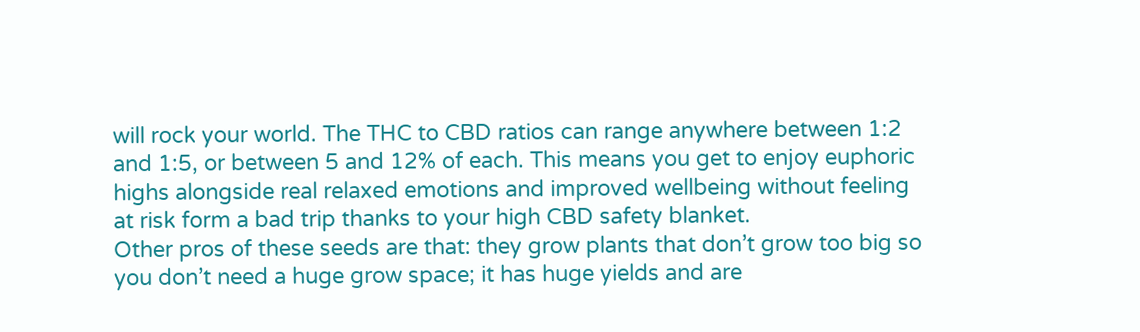will rock your world. The THC to CBD ratios can range anywhere between 1:2 and 1:5, or between 5 and 12% of each. This means you get to enjoy euphoric highs alongside real relaxed emotions and improved wellbeing without feeling at risk form a bad trip thanks to your high CBD safety blanket.
Other pros of these seeds are that: they grow plants that don’t grow too big so you don’t need a huge grow space; it has huge yields and are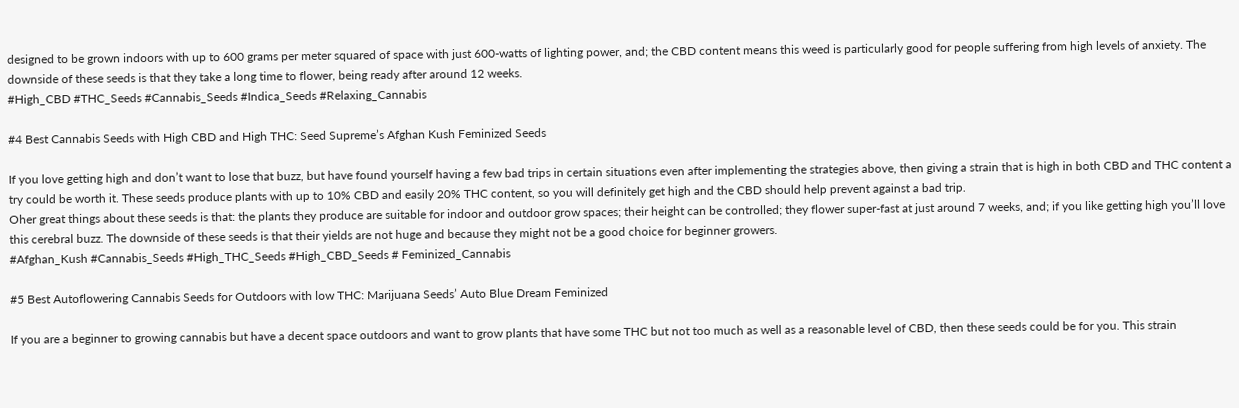designed to be grown indoors with up to 600 grams per meter squared of space with just 600-watts of lighting power, and; the CBD content means this weed is particularly good for people suffering from high levels of anxiety. The downside of these seeds is that they take a long time to flower, being ready after around 12 weeks.
#High_CBD #THC_Seeds #Cannabis_Seeds #Indica_Seeds #Relaxing_Cannabis

#4 Best Cannabis Seeds with High CBD and High THC: Seed Supreme’s Afghan Kush Feminized Seeds

If you love getting high and don’t want to lose that buzz, but have found yourself having a few bad trips in certain situations even after implementing the strategies above, then giving a strain that is high in both CBD and THC content a try could be worth it. These seeds produce plants with up to 10% CBD and easily 20% THC content, so you will definitely get high and the CBD should help prevent against a bad trip.
Oher great things about these seeds is that: the plants they produce are suitable for indoor and outdoor grow spaces; their height can be controlled; they flower super-fast at just around 7 weeks, and; if you like getting high you’ll love this cerebral buzz. The downside of these seeds is that their yields are not huge and because they might not be a good choice for beginner growers.
#Afghan_Kush #Cannabis_Seeds #High_THC_Seeds #High_CBD_Seeds # Feminized_Cannabis

#5 Best Autoflowering Cannabis Seeds for Outdoors with low THC: Marijuana Seeds’ Auto Blue Dream Feminized

If you are a beginner to growing cannabis but have a decent space outdoors and want to grow plants that have some THC but not too much as well as a reasonable level of CBD, then these seeds could be for you. This strain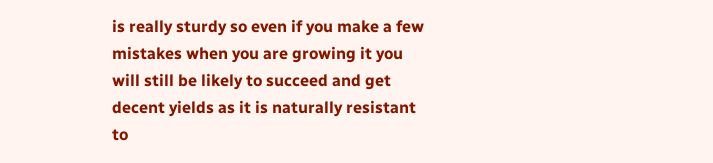is really sturdy so even if you make a few mistakes when you are growing it you will still be likely to succeed and get decent yields as it is naturally resistant to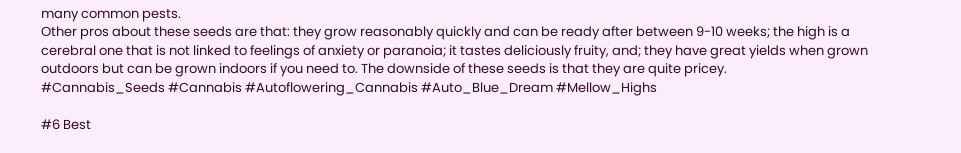many common pests.
Other pros about these seeds are that: they grow reasonably quickly and can be ready after between 9-10 weeks; the high is a cerebral one that is not linked to feelings of anxiety or paranoia; it tastes deliciously fruity, and; they have great yields when grown outdoors but can be grown indoors if you need to. The downside of these seeds is that they are quite pricey.
#Cannabis_Seeds #Cannabis #Autoflowering_Cannabis #Auto_Blue_Dream #Mellow_Highs

#6 Best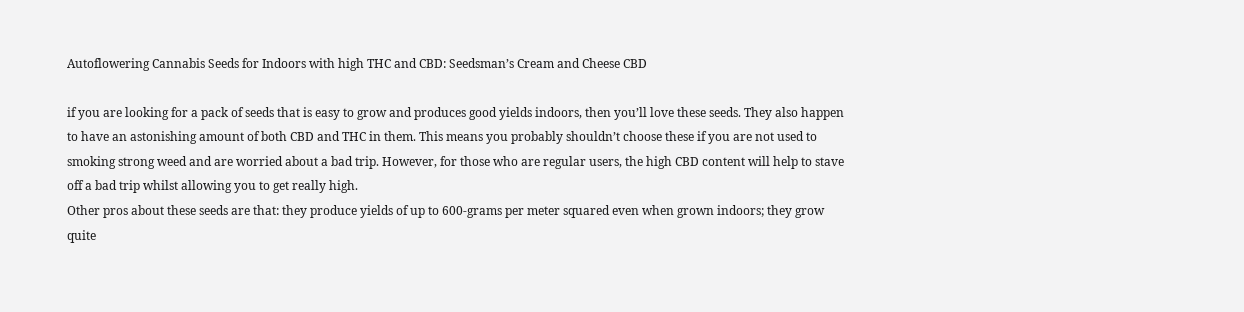Autoflowering Cannabis Seeds for Indoors with high THC and CBD: Seedsman’s Cream and Cheese CBD

if you are looking for a pack of seeds that is easy to grow and produces good yields indoors, then you’ll love these seeds. They also happen to have an astonishing amount of both CBD and THC in them. This means you probably shouldn’t choose these if you are not used to smoking strong weed and are worried about a bad trip. However, for those who are regular users, the high CBD content will help to stave off a bad trip whilst allowing you to get really high.
Other pros about these seeds are that: they produce yields of up to 600-grams per meter squared even when grown indoors; they grow quite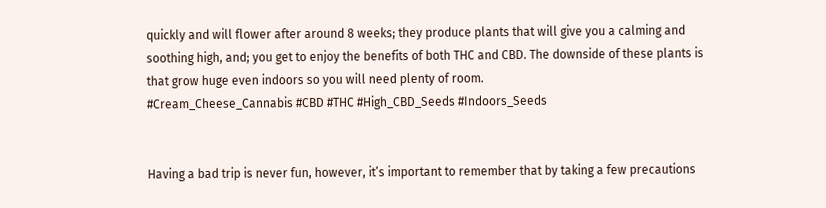quickly and will flower after around 8 weeks; they produce plants that will give you a calming and soothing high, and; you get to enjoy the benefits of both THC and CBD. The downside of these plants is that grow huge even indoors so you will need plenty of room.
#Cream_Cheese_Cannabis #CBD #THC #High_CBD_Seeds #Indoors_Seeds


Having a bad trip is never fun, however, it’s important to remember that by taking a few precautions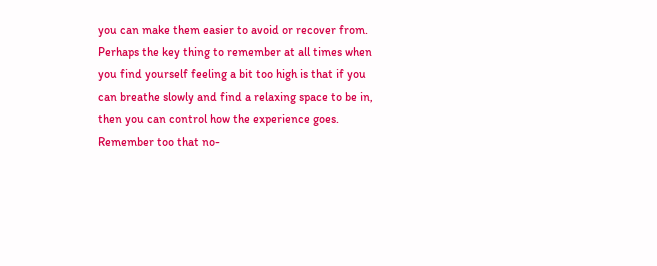you can make them easier to avoid or recover from. Perhaps the key thing to remember at all times when you find yourself feeling a bit too high is that if you can breathe slowly and find a relaxing space to be in, then you can control how the experience goes.
Remember too that no-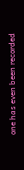one has even been recorded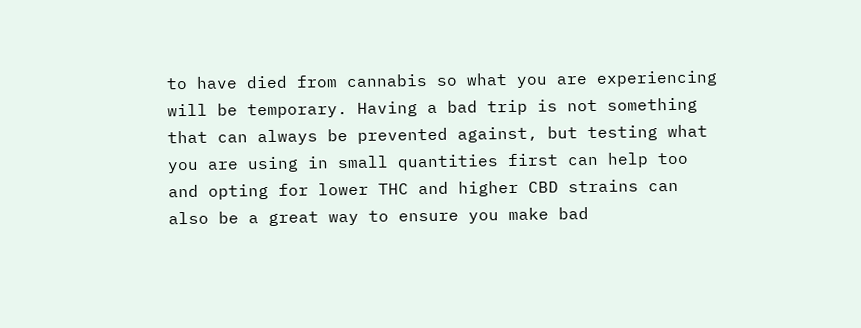to have died from cannabis so what you are experiencing will be temporary. Having a bad trip is not something that can always be prevented against, but testing what you are using in small quantities first can help too and opting for lower THC and higher CBD strains can also be a great way to ensure you make bad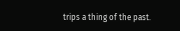trips a thing of the past.